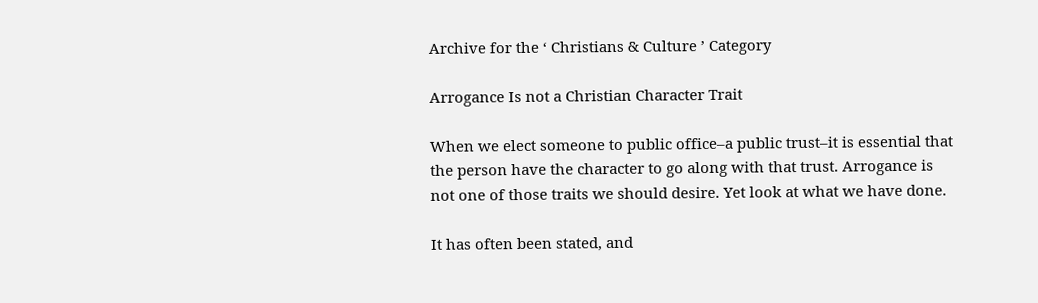Archive for the ‘ Christians & Culture ’ Category

Arrogance Is not a Christian Character Trait

When we elect someone to public office–a public trust–it is essential that the person have the character to go along with that trust. Arrogance is not one of those traits we should desire. Yet look at what we have done.

It has often been stated, and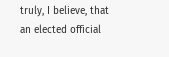truly, I believe, that an elected official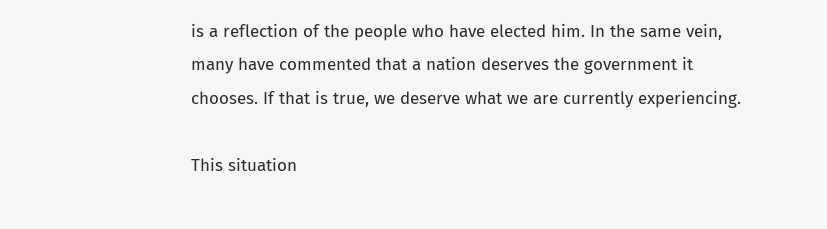is a reflection of the people who have elected him. In the same vein, many have commented that a nation deserves the government it chooses. If that is true, we deserve what we are currently experiencing.

This situation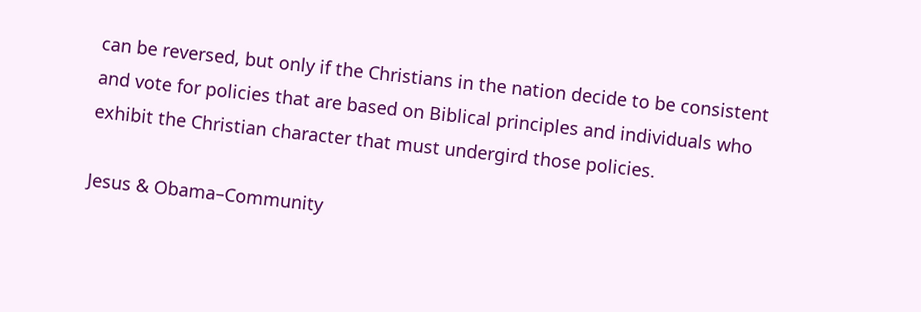can be reversed, but only if the Christians in the nation decide to be consistent and vote for policies that are based on Biblical principles and individuals who exhibit the Christian character that must undergird those policies.

Jesus & Obama–Community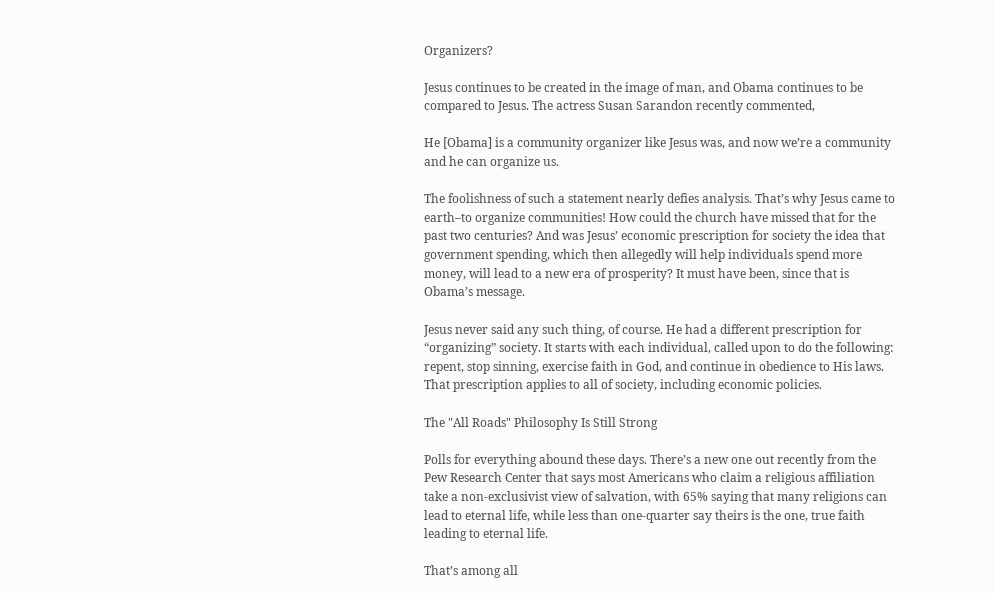Organizers?

Jesus continues to be created in the image of man, and Obama continues to be compared to Jesus. The actress Susan Sarandon recently commented,

He [Obama] is a community organizer like Jesus was, and now we’re a community and he can organize us.

The foolishness of such a statement nearly defies analysis. That’s why Jesus came to earth–to organize communities! How could the church have missed that for the past two centuries? And was Jesus’ economic prescription for society the idea that government spending, which then allegedly will help individuals spend more money, will lead to a new era of prosperity? It must have been, since that is Obama’s message.

Jesus never said any such thing, of course. He had a different prescription for “organizing” society. It starts with each individual, called upon to do the following: repent, stop sinning, exercise faith in God, and continue in obedience to His laws. That prescription applies to all of society, including economic policies.

The "All Roads" Philosophy Is Still Strong

Polls for everything abound these days. There’s a new one out recently from the Pew Research Center that says most Americans who claim a religious affiliation take a non-exclusivist view of salvation, with 65% saying that many religions can lead to eternal life, while less than one-quarter say theirs is the one, true faith leading to eternal life.

That’s among all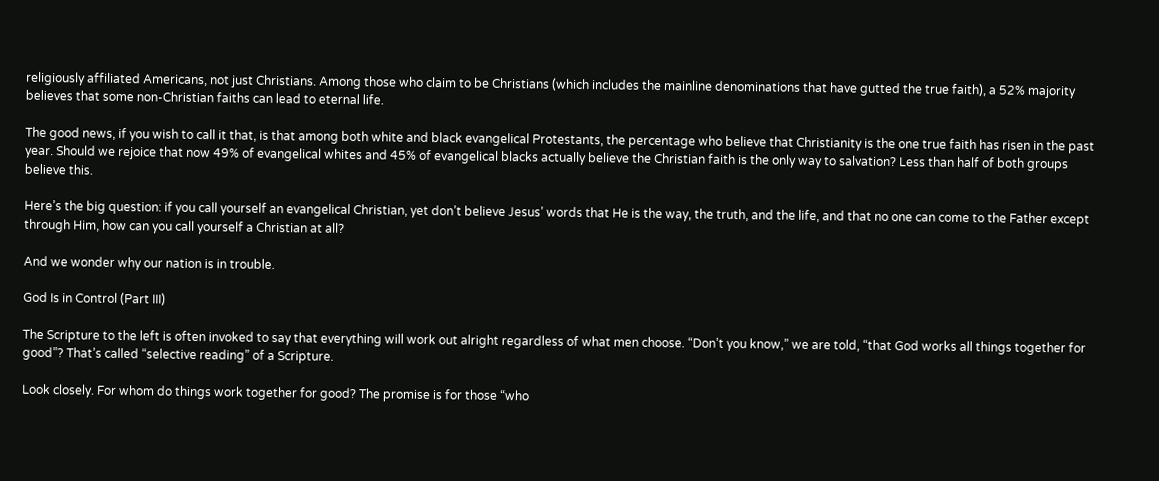religiously affiliated Americans, not just Christians. Among those who claim to be Christians (which includes the mainline denominations that have gutted the true faith), a 52% majority believes that some non-Christian faiths can lead to eternal life.

The good news, if you wish to call it that, is that among both white and black evangelical Protestants, the percentage who believe that Christianity is the one true faith has risen in the past year. Should we rejoice that now 49% of evangelical whites and 45% of evangelical blacks actually believe the Christian faith is the only way to salvation? Less than half of both groups believe this.

Here’s the big question: if you call yourself an evangelical Christian, yet don’t believe Jesus’ words that He is the way, the truth, and the life, and that no one can come to the Father except through Him, how can you call yourself a Christian at all?

And we wonder why our nation is in trouble.

God Is in Control (Part III)

The Scripture to the left is often invoked to say that everything will work out alright regardless of what men choose. “Don’t you know,” we are told, “that God works all things together for good”? That’s called “selective reading” of a Scripture.

Look closely. For whom do things work together for good? The promise is for those “who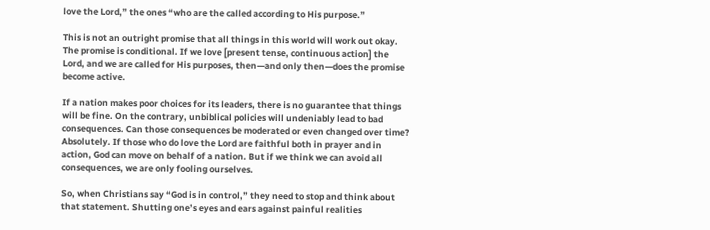love the Lord,” the ones “who are the called according to His purpose.”

This is not an outright promise that all things in this world will work out okay. The promise is conditional. If we love [present tense, continuous action] the Lord, and we are called for His purposes, then—and only then—does the promise become active.

If a nation makes poor choices for its leaders, there is no guarantee that things will be fine. On the contrary, unbiblical policies will undeniably lead to bad consequences. Can those consequences be moderated or even changed over time? Absolutely. If those who do love the Lord are faithful both in prayer and in action, God can move on behalf of a nation. But if we think we can avoid all consequences, we are only fooling ourselves.

So, when Christians say “God is in control,” they need to stop and think about that statement. Shutting one’s eyes and ears against painful realities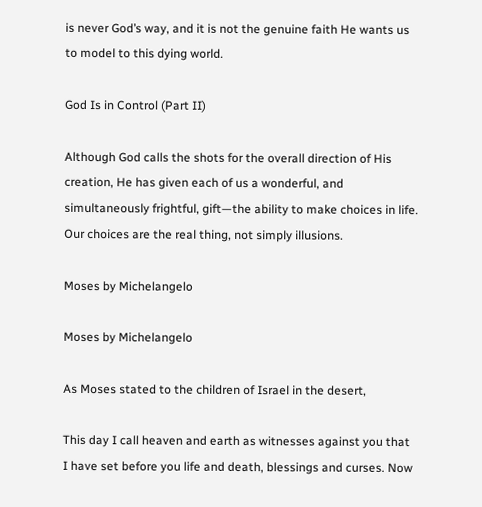is never God’s way, and it is not the genuine faith He wants us to model to this dying world.

God Is in Control (Part II)

Although God calls the shots for the overall direction of His creation, He has given each of us a wonderful, and simultaneously frightful, gift—the ability to make choices in life. Our choices are the real thing, not simply illusions.

Moses by Michelangelo

Moses by Michelangelo

As Moses stated to the children of Israel in the desert,

This day I call heaven and earth as witnesses against you that I have set before you life and death, blessings and curses. Now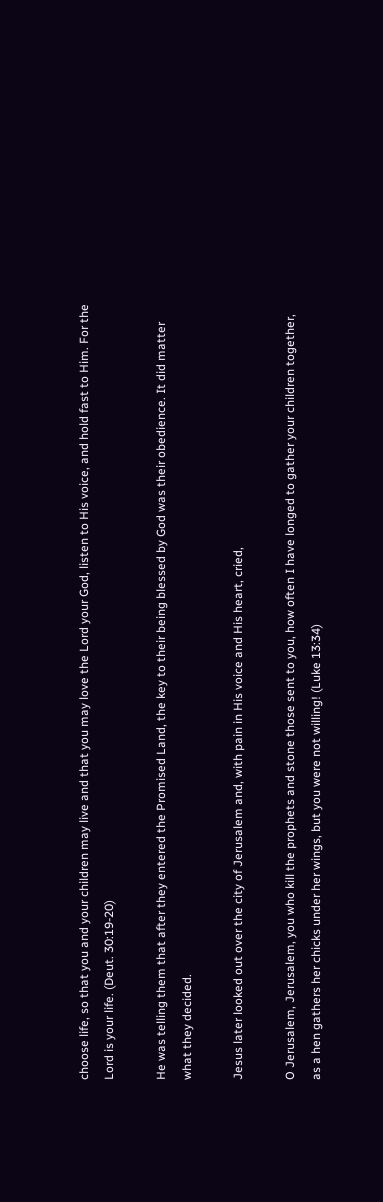choose life, so that you and your children may live and that you may love the Lord your God, listen to His voice, and hold fast to Him. For the Lord is your life. (Deut. 30:19-20)

He was telling them that after they entered the Promised Land, the key to their being blessed by God was their obedience. It did matter what they decided.

Jesus later looked out over the city of Jerusalem and, with pain in His voice and His heart, cried,

O Jerusalem, Jerusalem, you who kill the prophets and stone those sent to you, how often I have longed to gather your children together, as a hen gathers her chicks under her wings, but you were not willing! (Luke 13:34)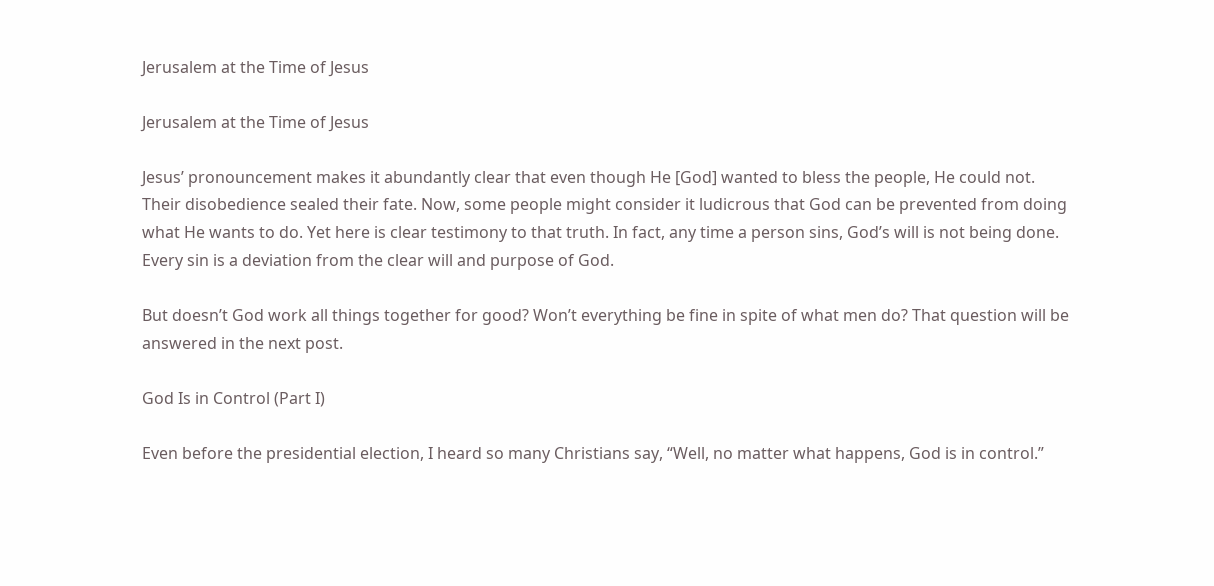Jerusalem at the Time of Jesus

Jerusalem at the Time of Jesus

Jesus’ pronouncement makes it abundantly clear that even though He [God] wanted to bless the people, He could not. Their disobedience sealed their fate. Now, some people might consider it ludicrous that God can be prevented from doing what He wants to do. Yet here is clear testimony to that truth. In fact, any time a person sins, God’s will is not being done. Every sin is a deviation from the clear will and purpose of God.

But doesn’t God work all things together for good? Won’t everything be fine in spite of what men do? That question will be answered in the next post.

God Is in Control (Part I)

Even before the presidential election, I heard so many Christians say, “Well, no matter what happens, God is in control.”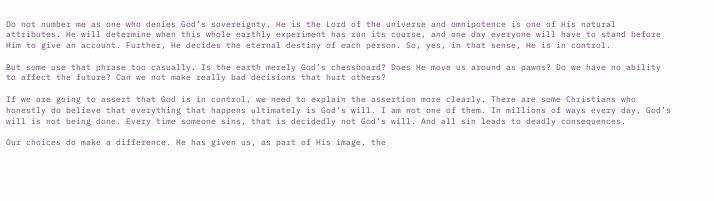Do not number me as one who denies God’s sovereignty. He is the Lord of the universe and omnipotence is one of His natural attributes. He will determine when this whole earthly experiment has run its course, and one day everyone will have to stand before Him to give an account. Further, He decides the eternal destiny of each person. So, yes, in that sense, He is in control.

But some use that phrase too casually. Is the earth merely God’s chessboard? Does He move us around as pawns? Do we have no ability to affect the future? Can we not make really bad decisions that hurt others?

If we are going to assert that God is in control, we need to explain the assertion more clearly. There are some Christians who honestly do believe that everything that happens ultimately is God’s will. I am not one of them. In millions of ways every day, God’s will is not being done. Every time someone sins, that is decidedly not God’s will. And all sin leads to deadly consequences.

Our choices do make a difference. He has given us, as part of His image, the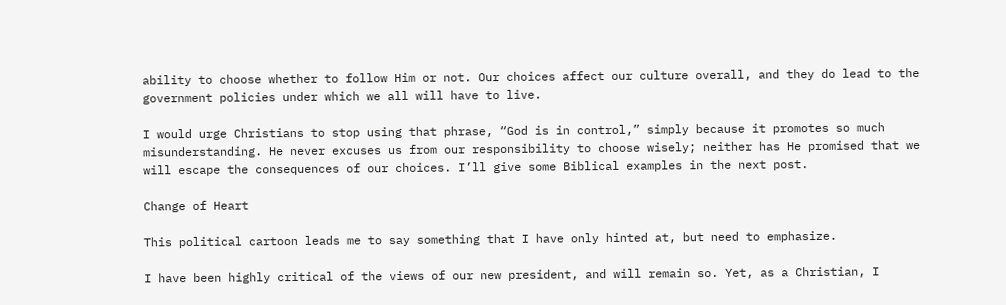ability to choose whether to follow Him or not. Our choices affect our culture overall, and they do lead to the government policies under which we all will have to live.

I would urge Christians to stop using that phrase, “God is in control,” simply because it promotes so much misunderstanding. He never excuses us from our responsibility to choose wisely; neither has He promised that we will escape the consequences of our choices. I’ll give some Biblical examples in the next post.

Change of Heart

This political cartoon leads me to say something that I have only hinted at, but need to emphasize.

I have been highly critical of the views of our new president, and will remain so. Yet, as a Christian, I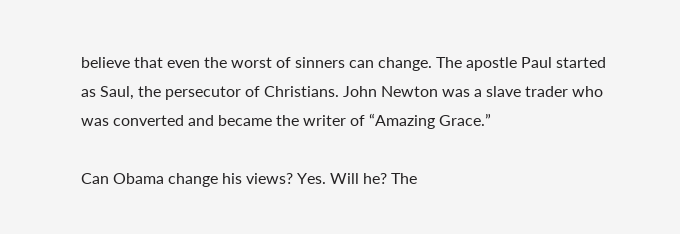believe that even the worst of sinners can change. The apostle Paul started as Saul, the persecutor of Christians. John Newton was a slave trader who was converted and became the writer of “Amazing Grace.”

Can Obama change his views? Yes. Will he? The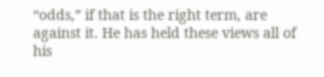“odds,” if that is the right term, are against it. He has held these views all of his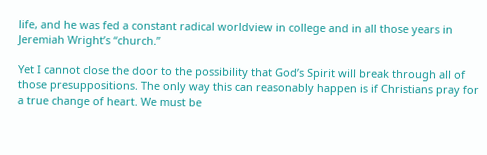life, and he was fed a constant radical worldview in college and in all those years in Jeremiah Wright’s “church.”

Yet I cannot close the door to the possibility that God’s Spirit will break through all of those presuppositions. The only way this can reasonably happen is if Christians pray for a true change of heart. We must be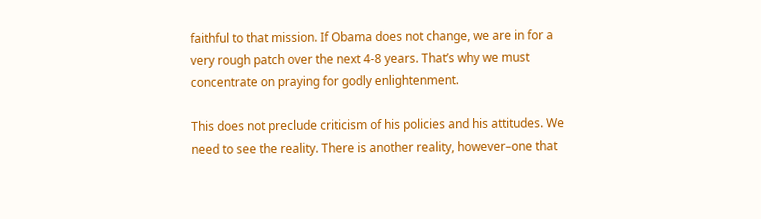faithful to that mission. If Obama does not change, we are in for a very rough patch over the next 4-8 years. That’s why we must concentrate on praying for godly enlightenment.

This does not preclude criticism of his policies and his attitudes. We need to see the reality. There is another reality, however–one that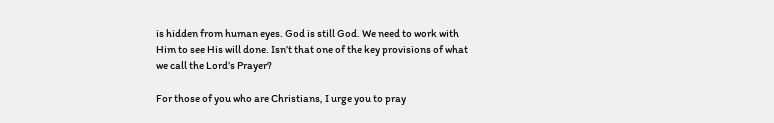is hidden from human eyes. God is still God. We need to work with Him to see His will done. Isn’t that one of the key provisions of what we call the Lord’s Prayer?

For those of you who are Christians, I urge you to pray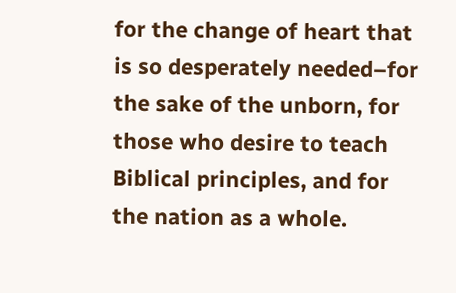for the change of heart that is so desperately needed–for the sake of the unborn, for those who desire to teach Biblical principles, and for the nation as a whole.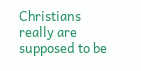Christians really are supposed to be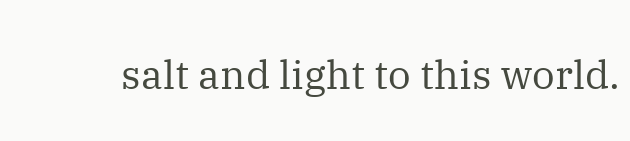salt and light to this world.